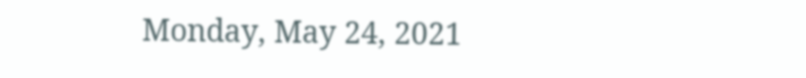Monday, May 24, 2021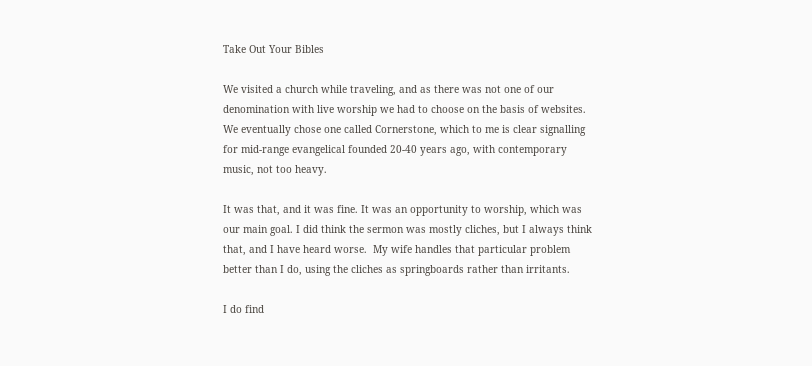Take Out Your Bibles

We visited a church while traveling, and as there was not one of our denomination with live worship we had to choose on the basis of websites.  We eventually chose one called Cornerstone, which to me is clear signalling for mid-range evangelical founded 20-40 years ago, with contemporary music, not too heavy.

It was that, and it was fine. It was an opportunity to worship, which was our main goal. I did think the sermon was mostly cliches, but I always think that, and I have heard worse.  My wife handles that particular problem better than I do, using the cliches as springboards rather than irritants.

I do find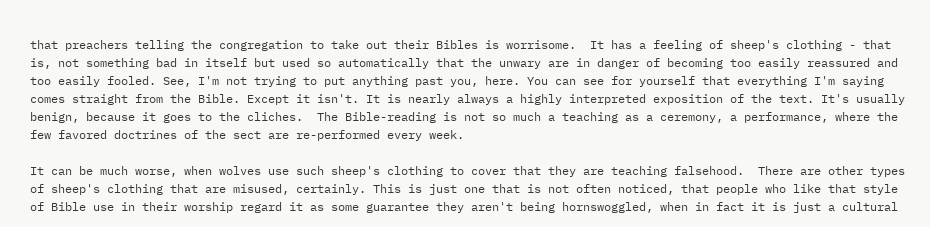that preachers telling the congregation to take out their Bibles is worrisome.  It has a feeling of sheep's clothing - that is, not something bad in itself but used so automatically that the unwary are in danger of becoming too easily reassured and too easily fooled. See, I'm not trying to put anything past you, here. You can see for yourself that everything I'm saying comes straight from the Bible. Except it isn't. It is nearly always a highly interpreted exposition of the text. It's usually benign, because it goes to the cliches.  The Bible-reading is not so much a teaching as a ceremony, a performance, where the few favored doctrines of the sect are re-performed every week.

It can be much worse, when wolves use such sheep's clothing to cover that they are teaching falsehood.  There are other types of sheep's clothing that are misused, certainly. This is just one that is not often noticed, that people who like that style of Bible use in their worship regard it as some guarantee they aren't being hornswoggled, when in fact it is just a cultural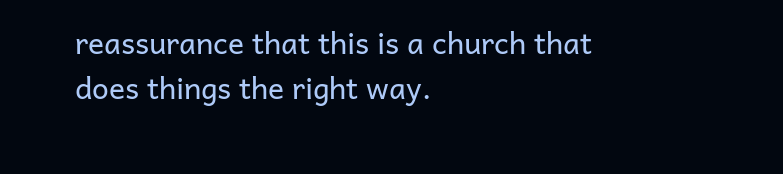reassurance that this is a church that does things the right way.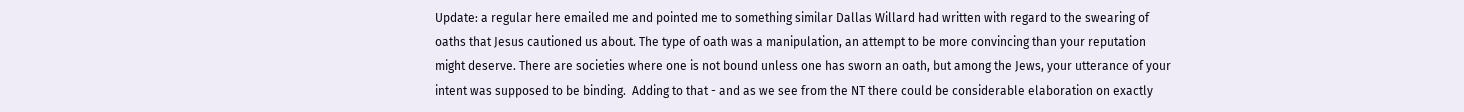Update: a regular here emailed me and pointed me to something similar Dallas Willard had written with regard to the swearing of oaths that Jesus cautioned us about. The type of oath was a manipulation, an attempt to be more convincing than your reputation might deserve. There are societies where one is not bound unless one has sworn an oath, but among the Jews, your utterance of your intent was supposed to be binding.  Adding to that - and as we see from the NT there could be considerable elaboration on exactly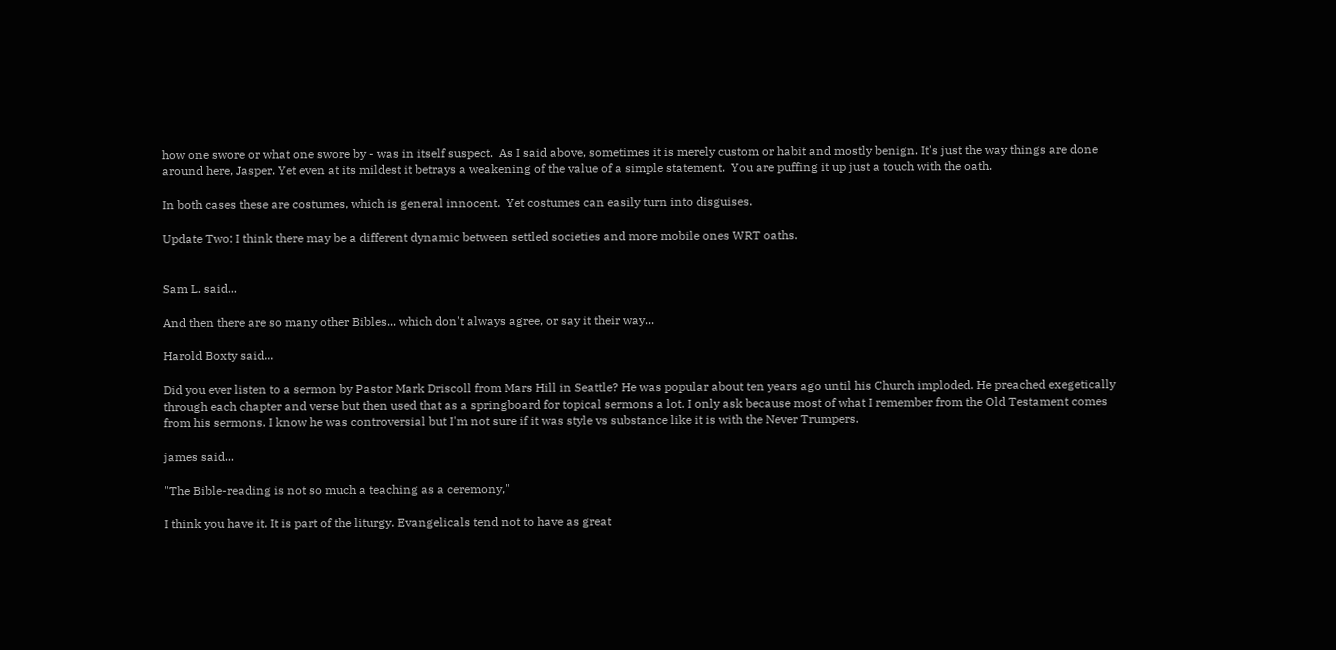how one swore or what one swore by - was in itself suspect.  As I said above, sometimes it is merely custom or habit and mostly benign. It's just the way things are done around here, Jasper. Yet even at its mildest it betrays a weakening of the value of a simple statement.  You are puffing it up just a touch with the oath.

In both cases these are costumes, which is general innocent.  Yet costumes can easily turn into disguises.

Update Two: I think there may be a different dynamic between settled societies and more mobile ones WRT oaths.


Sam L. said...

And then there are so many other Bibles... which don't always agree, or say it their way...

Harold Boxty said...

Did you ever listen to a sermon by Pastor Mark Driscoll from Mars Hill in Seattle? He was popular about ten years ago until his Church imploded. He preached exegetically through each chapter and verse but then used that as a springboard for topical sermons a lot. I only ask because most of what I remember from the Old Testament comes from his sermons. I know he was controversial but I'm not sure if it was style vs substance like it is with the Never Trumpers.

james said...

"The Bible-reading is not so much a teaching as a ceremony,"

I think you have it. It is part of the liturgy. Evangelicals tend not to have as great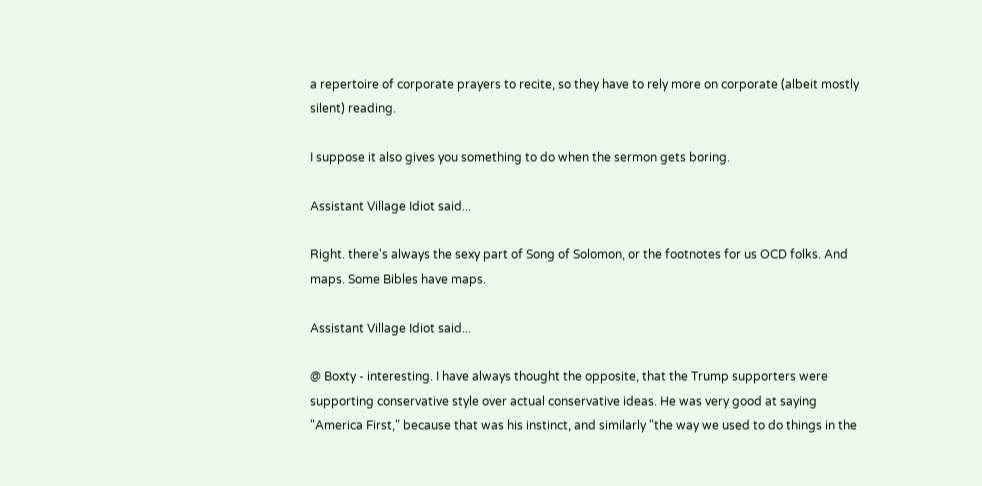a repertoire of corporate prayers to recite, so they have to rely more on corporate (albeit mostly silent) reading.

I suppose it also gives you something to do when the sermon gets boring.

Assistant Village Idiot said...

Right. there's always the sexy part of Song of Solomon, or the footnotes for us OCD folks. And maps. Some Bibles have maps.

Assistant Village Idiot said...

@ Boxty - interesting. I have always thought the opposite, that the Trump supporters were supporting conservative style over actual conservative ideas. He was very good at saying "America First," because that was his instinct, and similarly "the way we used to do things in the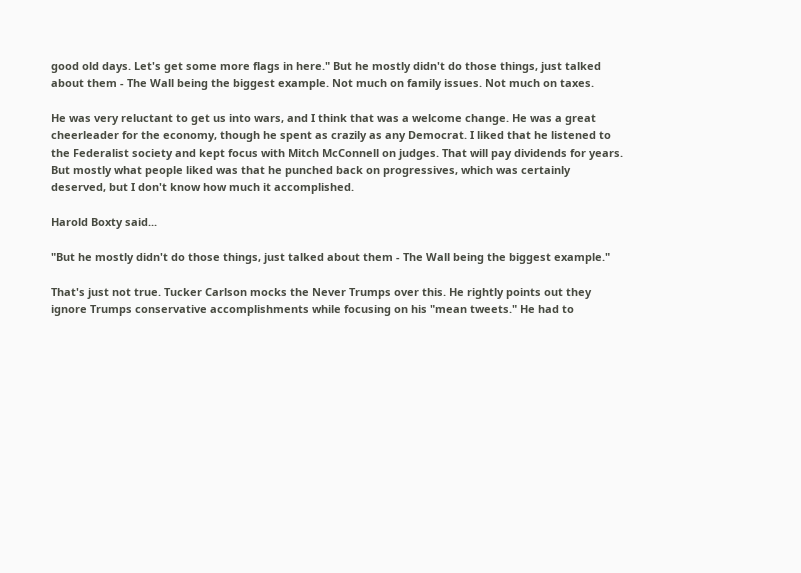good old days. Let's get some more flags in here." But he mostly didn't do those things, just talked about them - The Wall being the biggest example. Not much on family issues. Not much on taxes.

He was very reluctant to get us into wars, and I think that was a welcome change. He was a great cheerleader for the economy, though he spent as crazily as any Democrat. I liked that he listened to the Federalist society and kept focus with Mitch McConnell on judges. That will pay dividends for years. But mostly what people liked was that he punched back on progressives, which was certainly deserved, but I don't know how much it accomplished.

Harold Boxty said...

"But he mostly didn't do those things, just talked about them - The Wall being the biggest example."

That's just not true. Tucker Carlson mocks the Never Trumps over this. He rightly points out they ignore Trumps conservative accomplishments while focusing on his "mean tweets." He had to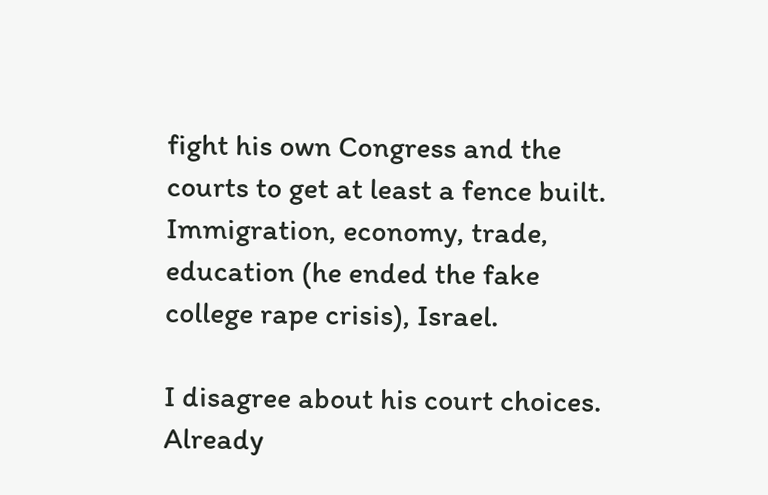fight his own Congress and the courts to get at least a fence built. Immigration, economy, trade, education (he ended the fake college rape crisis), Israel.

I disagree about his court choices. Already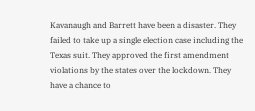Kavanaugh and Barrett have been a disaster. They failed to take up a single election case including the Texas suit. They approved the first amendment violations by the states over the lockdown. They have a chance to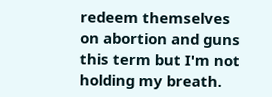redeem themselves on abortion and guns this term but I'm not holding my breath.